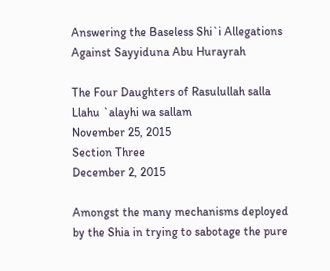Answering the Baseless Shi`i Allegations Against Sayyiduna Abu Hurayrah

The Four Daughters of Rasulullah salla Llahu `alayhi wa sallam
November 25, 2015
Section Three
December 2, 2015

Amongst the many mechanisms deployed by the Shia in trying to sabotage the pure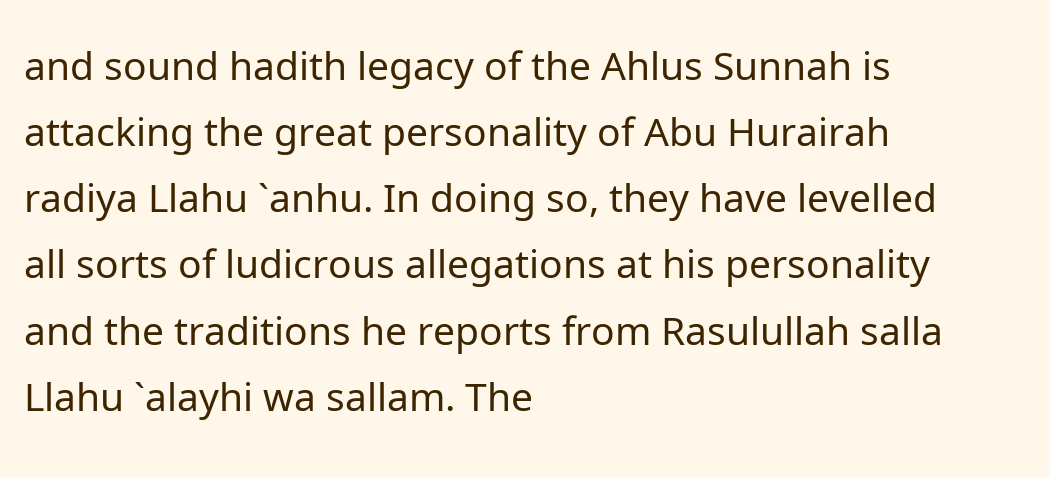and sound hadith legacy of the Ahlus Sunnah is attacking the great personality of Abu Hurairah radiya Llahu `anhu. In doing so, they have levelled all sorts of ludicrous allegations at his personality and the traditions he reports from Rasulullah salla Llahu `alayhi wa sallam. The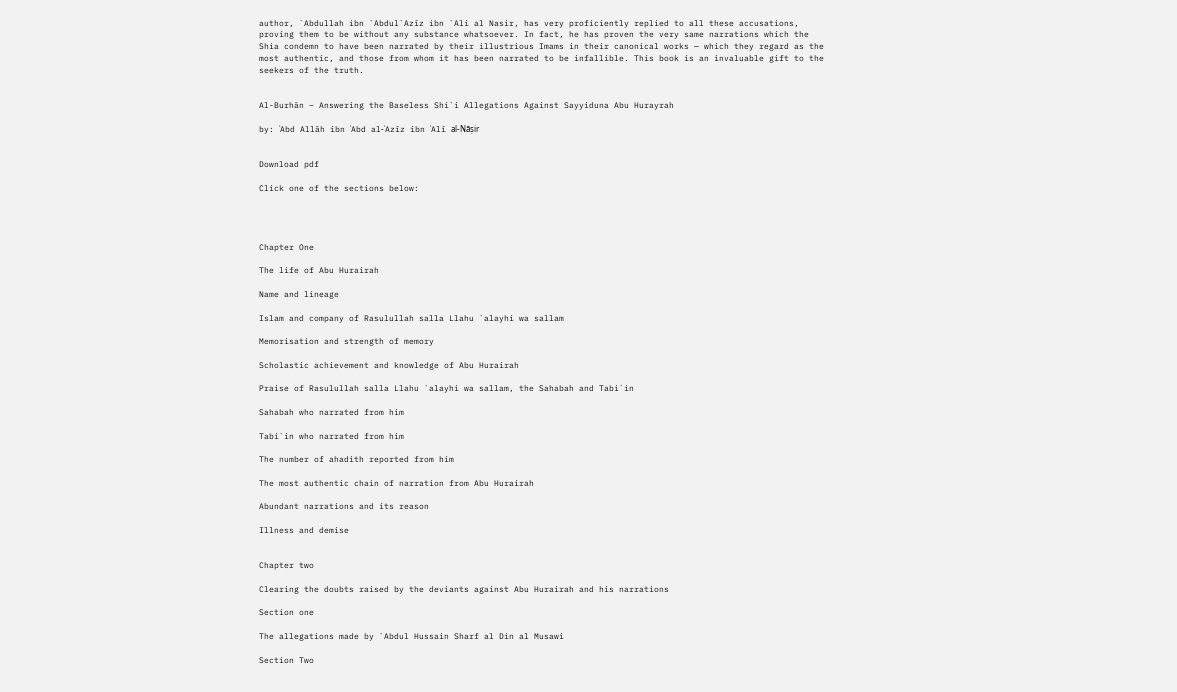author, `Abdullah ibn `Abdul`Azīz ibn `Ali al Nasir, has very proficiently replied to all these accusations, proving them to be without any substance whatsoever. In fact, he has proven the very same narrations which the Shia condemn to have been narrated by their illustrious Imams in their canonical works — which they regard as the most authentic, and those from whom it has been narrated to be infallible. This book is an invaluable gift to the seekers of the truth.


Al-Burhān – Answering the Baseless Shi`i Allegations Against Sayyiduna Abu Hurayrah

by: ʿAbd Allāh ibn ʿAbd al-ʿAzīz ibn ʿAlī al-Nāṣir


Download pdf

Click one of the sections below:




Chapter One

The life of Abu Hurairah

Name and lineage

Islam and company of Rasulullah salla Llahu `alayhi wa sallam

Memorisation and strength of memory

Scholastic achievement and knowledge of Abu Hurairah

Praise of Rasulullah salla Llahu `alayhi wa sallam, the Sahabah and Tabi`in

Sahabah who narrated from him

Tabi`in who narrated from him

The number of ahadith reported from him

The most authentic chain of narration from Abu Hurairah

Abundant narrations and its reason

Illness and demise


Chapter two

Clearing the doubts raised by the deviants against Abu Hurairah and his narrations

Section one

The allegations made by `Abdul Hussain Sharf al Din al Musawi

Section Two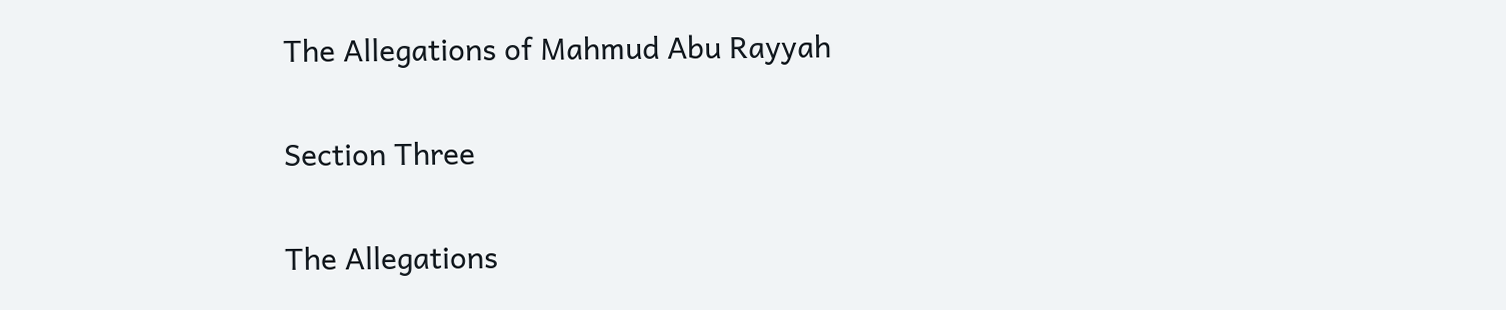The Allegations of Mahmud Abu Rayyah

Section Three

The Allegations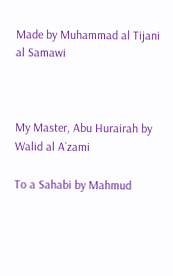Made by Muhammad al Tijani al Samawi



My Master, Abu Hurairah by Walid al A`zami

To a Sahabi by Mahmud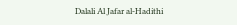Dalali Al Jafar al-Hadithi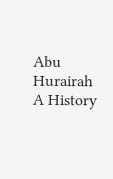Abu Hurairah A History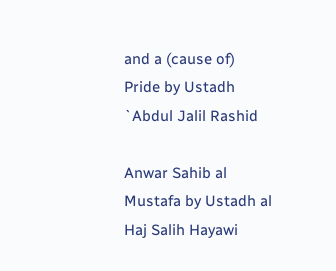and a (cause of) Pride by Ustadh `Abdul Jalil Rashid

Anwar Sahib al Mustafa by Ustadh al Haj Salih Hayawi